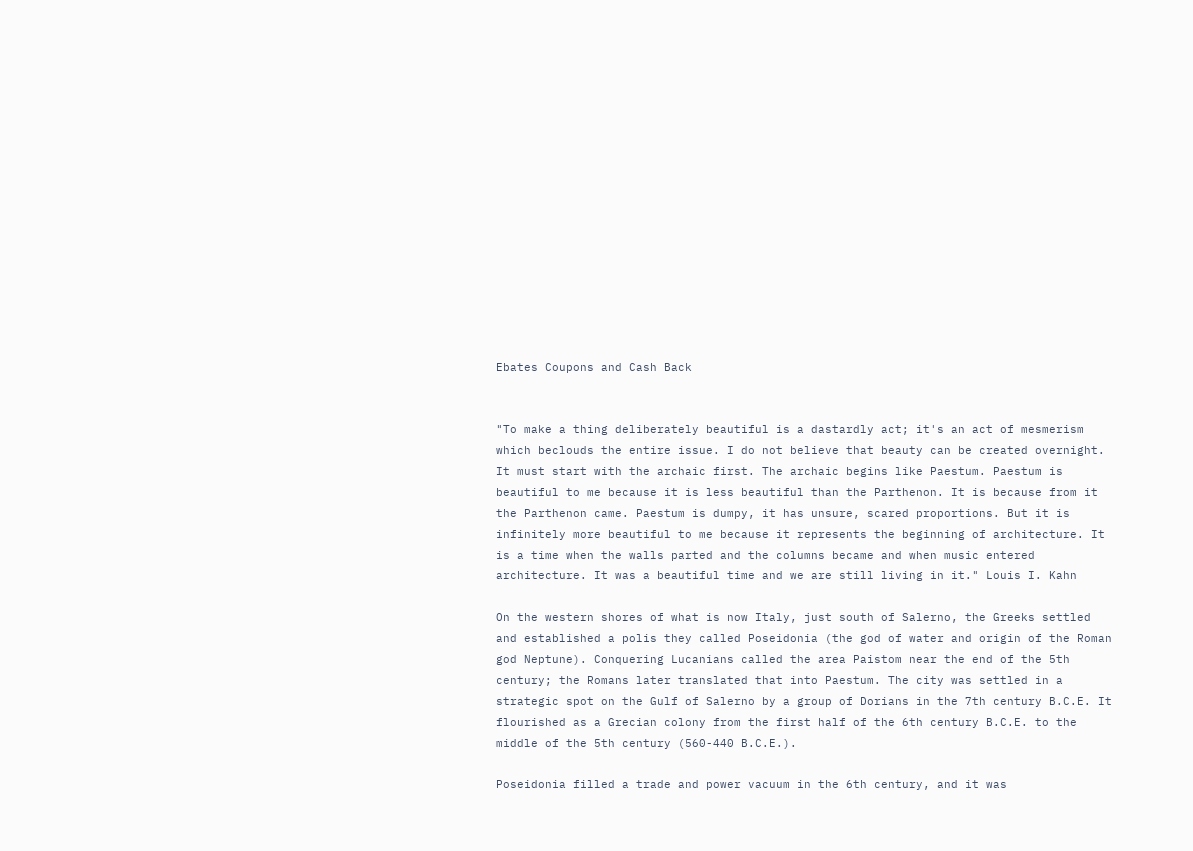Ebates Coupons and Cash Back


"To make a thing deliberately beautiful is a dastardly act; it's an act of mesmerism which beclouds the entire issue. I do not believe that beauty can be created overnight. It must start with the archaic first. The archaic begins like Paestum. Paestum is beautiful to me because it is less beautiful than the Parthenon. It is because from it the Parthenon came. Paestum is dumpy, it has unsure, scared proportions. But it is infinitely more beautiful to me because it represents the beginning of architecture. It is a time when the walls parted and the columns became and when music entered architecture. It was a beautiful time and we are still living in it." Louis I. Kahn

On the western shores of what is now Italy, just south of Salerno, the Greeks settled and established a polis they called Poseidonia (the god of water and origin of the Roman god Neptune). Conquering Lucanians called the area Paistom near the end of the 5th century; the Romans later translated that into Paestum. The city was settled in a strategic spot on the Gulf of Salerno by a group of Dorians in the 7th century B.C.E. It flourished as a Grecian colony from the first half of the 6th century B.C.E. to the middle of the 5th century (560-440 B.C.E.).

Poseidonia filled a trade and power vacuum in the 6th century, and it was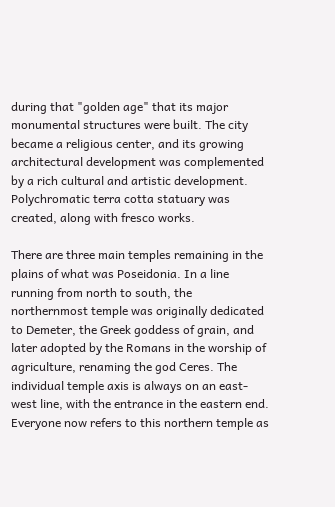during that "golden age" that its major monumental structures were built. The city became a religious center, and its growing architectural development was complemented by a rich cultural and artistic development. Polychromatic terra cotta statuary was created, along with fresco works.

There are three main temples remaining in the plains of what was Poseidonia. In a line running from north to south, the northernmost temple was originally dedicated to Demeter, the Greek goddess of grain, and later adopted by the Romans in the worship of agriculture, renaming the god Ceres. The individual temple axis is always on an east-west line, with the entrance in the eastern end. Everyone now refers to this northern temple as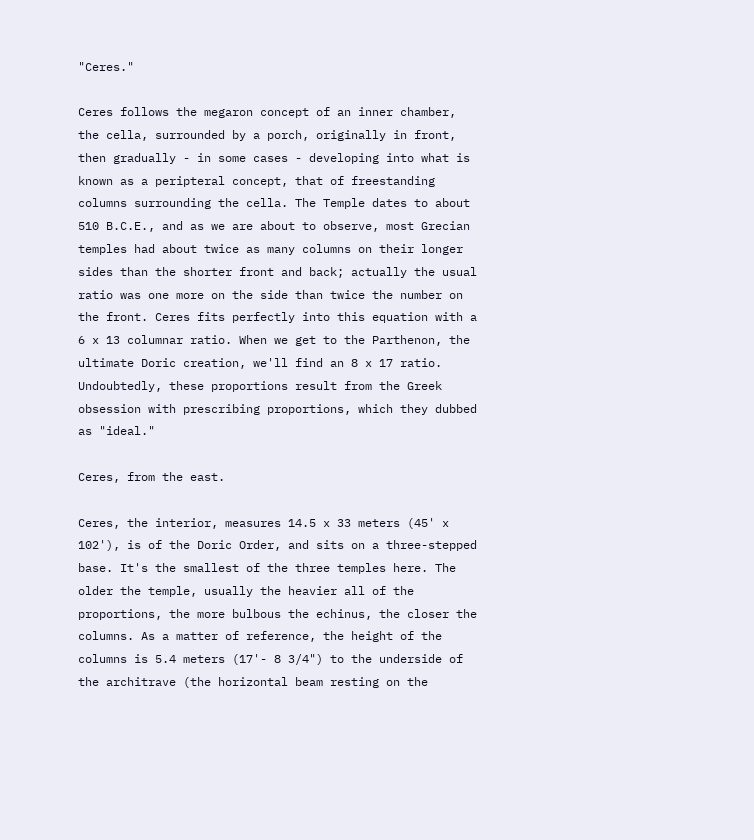"Ceres."

Ceres follows the megaron concept of an inner chamber, the cella, surrounded by a porch, originally in front, then gradually - in some cases - developing into what is known as a peripteral concept, that of freestanding columns surrounding the cella. The Temple dates to about 510 B.C.E., and as we are about to observe, most Grecian temples had about twice as many columns on their longer sides than the shorter front and back; actually the usual ratio was one more on the side than twice the number on the front. Ceres fits perfectly into this equation with a 6 x 13 columnar ratio. When we get to the Parthenon, the ultimate Doric creation, we'll find an 8 x 17 ratio. Undoubtedly, these proportions result from the Greek obsession with prescribing proportions, which they dubbed as "ideal."

Ceres, from the east.

Ceres, the interior, measures 14.5 x 33 meters (45' x 102'), is of the Doric Order, and sits on a three-stepped base. It's the smallest of the three temples here. The older the temple, usually the heavier all of the proportions, the more bulbous the echinus, the closer the columns. As a matter of reference, the height of the columns is 5.4 meters (17'- 8 3/4") to the underside of the architrave (the horizontal beam resting on the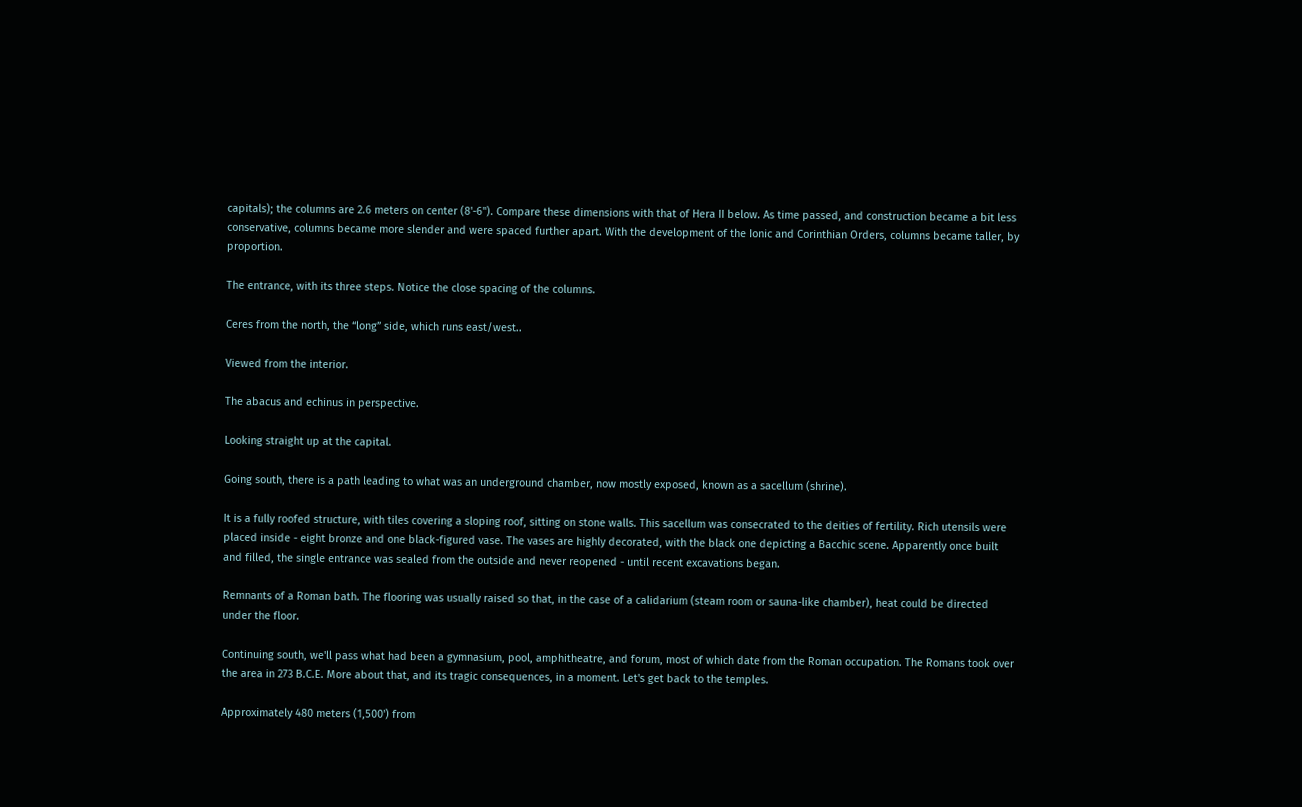capitals); the columns are 2.6 meters on center (8'-6"). Compare these dimensions with that of Hera II below. As time passed, and construction became a bit less conservative, columns became more slender and were spaced further apart. With the development of the Ionic and Corinthian Orders, columns became taller, by proportion.

The entrance, with its three steps. Notice the close spacing of the columns.

Ceres from the north, the “long” side, which runs east/west..

Viewed from the interior.

The abacus and echinus in perspective.

Looking straight up at the capital.

Going south, there is a path leading to what was an underground chamber, now mostly exposed, known as a sacellum (shrine).

It is a fully roofed structure, with tiles covering a sloping roof, sitting on stone walls. This sacellum was consecrated to the deities of fertility. Rich utensils were placed inside - eight bronze and one black-figured vase. The vases are highly decorated, with the black one depicting a Bacchic scene. Apparently once built and filled, the single entrance was sealed from the outside and never reopened - until recent excavations began.

Remnants of a Roman bath. The flooring was usually raised so that, in the case of a calidarium (steam room or sauna-like chamber), heat could be directed under the floor.

Continuing south, we'll pass what had been a gymnasium, pool, amphitheatre, and forum, most of which date from the Roman occupation. The Romans took over the area in 273 B.C.E. More about that, and its tragic consequences, in a moment. Let's get back to the temples.

Approximately 480 meters (1,500') from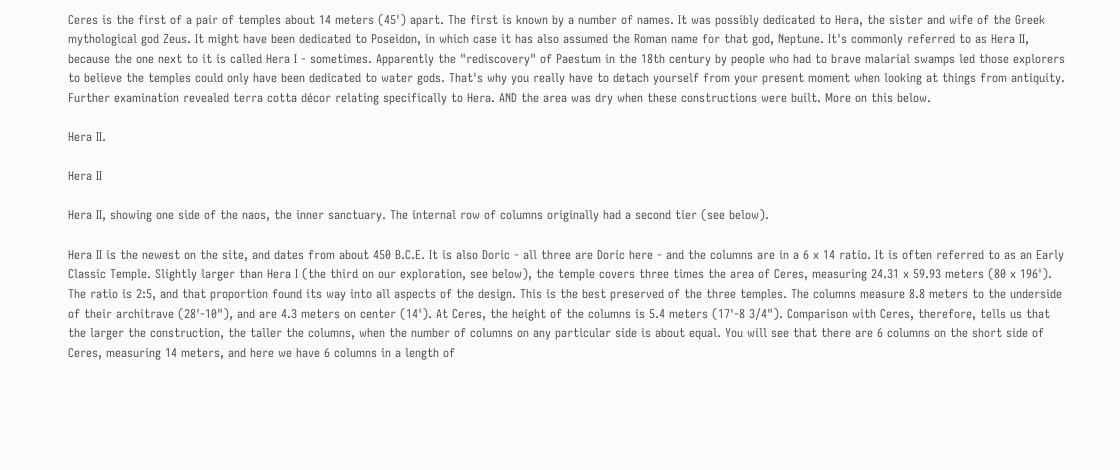Ceres is the first of a pair of temples about 14 meters (45') apart. The first is known by a number of names. It was possibly dedicated to Hera, the sister and wife of the Greek mythological god Zeus. It might have been dedicated to Poseidon, in which case it has also assumed the Roman name for that god, Neptune. It's commonly referred to as Hera II, because the one next to it is called Hera I - sometimes. Apparently the "rediscovery" of Paestum in the 18th century by people who had to brave malarial swamps led those explorers to believe the temples could only have been dedicated to water gods. That's why you really have to detach yourself from your present moment when looking at things from antiquity. Further examination revealed terra cotta décor relating specifically to Hera. AND the area was dry when these constructions were built. More on this below.

Hera II.

Hera II

Hera II, showing one side of the naos, the inner sanctuary. The internal row of columns originally had a second tier (see below).

Hera II is the newest on the site, and dates from about 450 B.C.E. It is also Doric - all three are Doric here - and the columns are in a 6 x 14 ratio. It is often referred to as an Early Classic Temple. Slightly larger than Hera I (the third on our exploration, see below), the temple covers three times the area of Ceres, measuring 24.31 x 59.93 meters (80 x 196'). The ratio is 2:5, and that proportion found its way into all aspects of the design. This is the best preserved of the three temples. The columns measure 8.8 meters to the underside of their architrave (28'-10"), and are 4.3 meters on center (14'). At Ceres, the height of the columns is 5.4 meters (17'-8 3/4"). Comparison with Ceres, therefore, tells us that the larger the construction, the taller the columns, when the number of columns on any particular side is about equal. You will see that there are 6 columns on the short side of Ceres, measuring 14 meters, and here we have 6 columns in a length of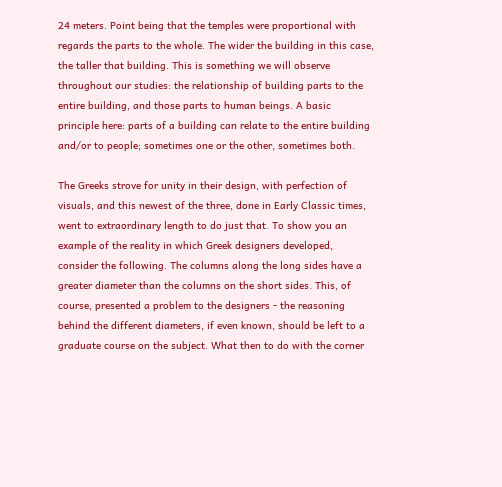24 meters. Point being that the temples were proportional with regards the parts to the whole. The wider the building in this case, the taller that building. This is something we will observe throughout our studies: the relationship of building parts to the entire building, and those parts to human beings. A basic principle here: parts of a building can relate to the entire building and/or to people; sometimes one or the other, sometimes both.

The Greeks strove for unity in their design, with perfection of visuals, and this newest of the three, done in Early Classic times, went to extraordinary length to do just that. To show you an example of the reality in which Greek designers developed, consider the following. The columns along the long sides have a greater diameter than the columns on the short sides. This, of course, presented a problem to the designers - the reasoning behind the different diameters, if even known, should be left to a graduate course on the subject. What then to do with the corner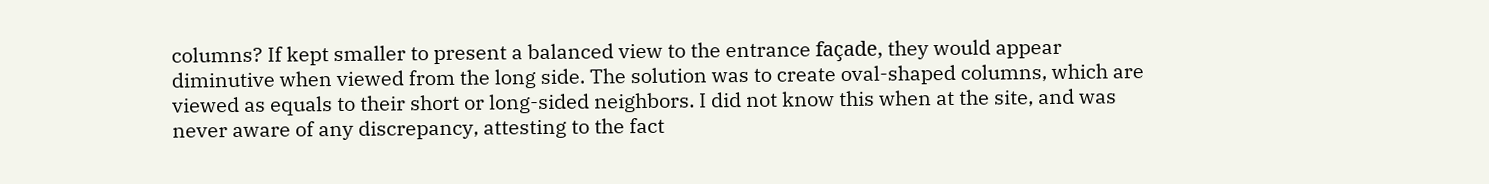columns? If kept smaller to present a balanced view to the entrance façade, they would appear diminutive when viewed from the long side. The solution was to create oval-shaped columns, which are viewed as equals to their short or long-sided neighbors. I did not know this when at the site, and was never aware of any discrepancy, attesting to the fact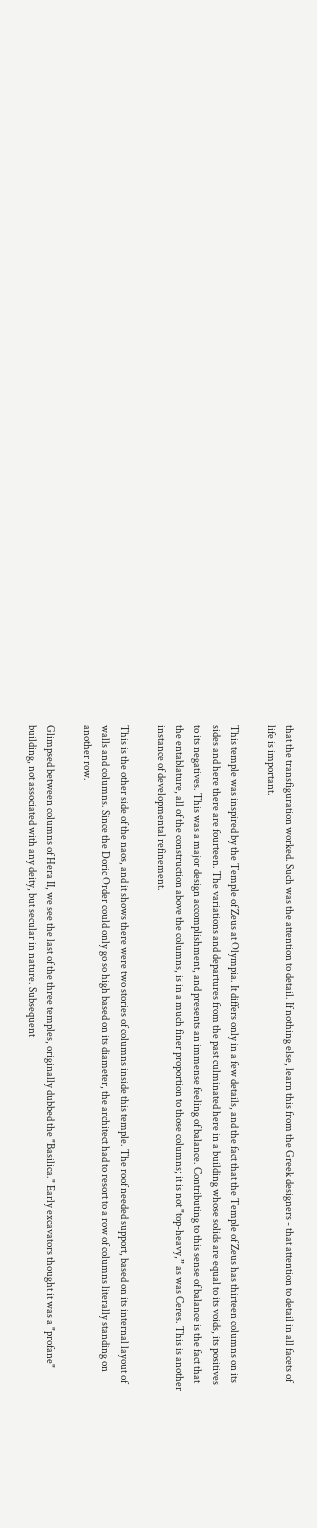that the transfiguration worked. Such was the attention to detail. If nothing else, learn this from the Greek designers - that attention to detail in all facets of life is important.

This temple was inspired by the Temple of Zeus at Olympia. It differs only in a few details, and the fact that the Temple of Zeus has thirteen columns on its sides and here there are fourteen. The variations and departures from the past culminated here in a building whose solids are equal to its voids, its positives to its negatives. This was a major design accomplishment, and presents an immense feeling of balance. Contributing to this sense of balance is the fact that the entablature, all of the construction above the columns, is in a much finer proportion to those columns; it is not "top-heavy,” as was Ceres. This is another instance of developmental refinement.

This is the other side of the naos, and it shows there were two stories of columns inside this temple. The roof needed support, based on its internal layout of walls and columns. Since the Doric Order could only go so high based on its diameter, the architect had to resort to a row of columns literally standing on another row.

Glimpsed between columns of Hera II, we see the last of the three temples, originally dubbed the "Basilica." Early excavators thought it was a "profane" building, not associated with any deity, but secular in nature. Subsequent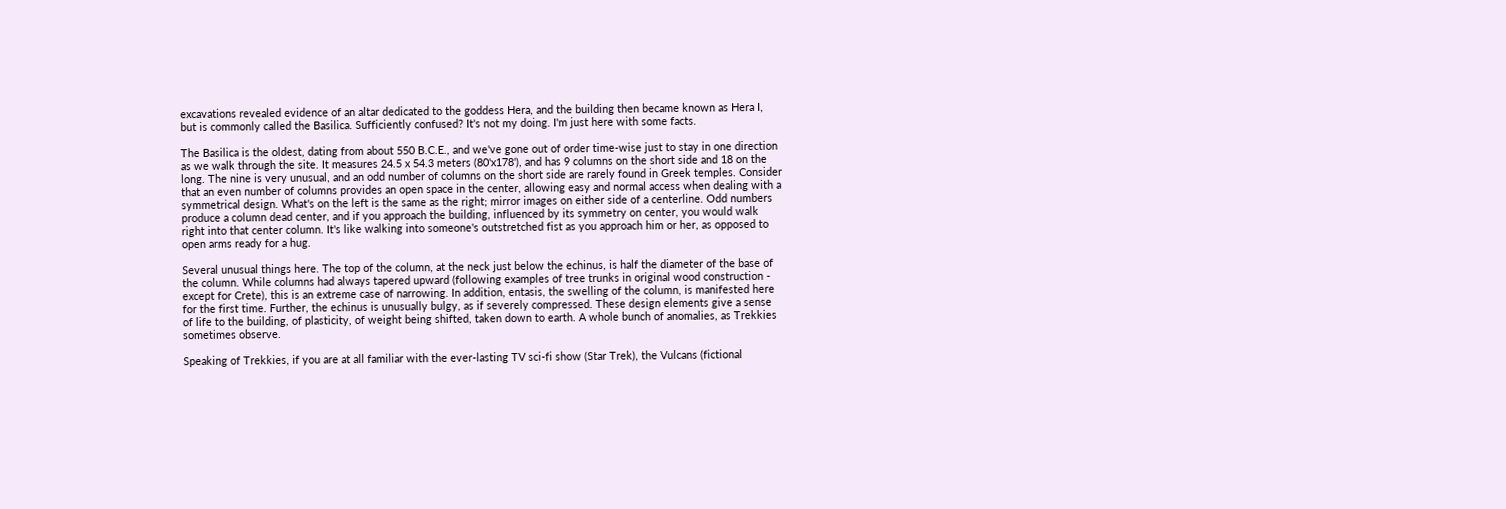excavations revealed evidence of an altar dedicated to the goddess Hera, and the building then became known as Hera I, but is commonly called the Basilica. Sufficiently confused? It's not my doing. I'm just here with some facts.

The Basilica is the oldest, dating from about 550 B.C.E., and we've gone out of order time-wise just to stay in one direction as we walk through the site. It measures 24.5 x 54.3 meters (80'x178'), and has 9 columns on the short side and 18 on the long. The nine is very unusual, and an odd number of columns on the short side are rarely found in Greek temples. Consider that an even number of columns provides an open space in the center, allowing easy and normal access when dealing with a symmetrical design. What's on the left is the same as the right; mirror images on either side of a centerline. Odd numbers produce a column dead center, and if you approach the building, influenced by its symmetry on center, you would walk right into that center column. It's like walking into someone's outstretched fist as you approach him or her, as opposed to open arms ready for a hug.

Several unusual things here. The top of the column, at the neck just below the echinus, is half the diameter of the base of the column. While columns had always tapered upward (following examples of tree trunks in original wood construction - except for Crete), this is an extreme case of narrowing. In addition, entasis, the swelling of the column, is manifested here for the first time. Further, the echinus is unusually bulgy, as if severely compressed. These design elements give a sense of life to the building, of plasticity, of weight being shifted, taken down to earth. A whole bunch of anomalies, as Trekkies sometimes observe.

Speaking of Trekkies, if you are at all familiar with the ever-lasting TV sci-fi show (Star Trek), the Vulcans (fictional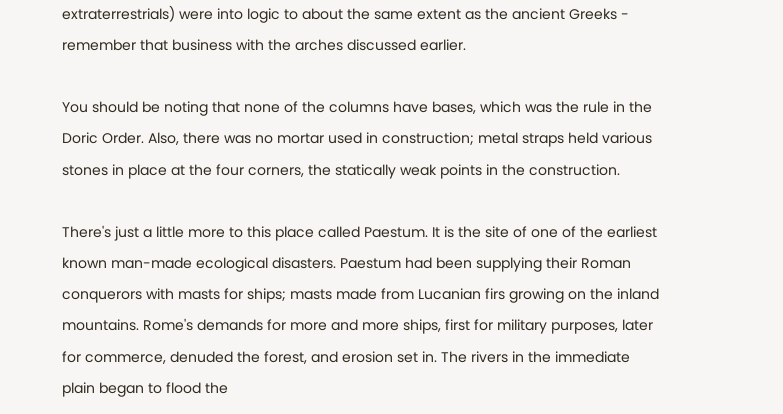extraterrestrials) were into logic to about the same extent as the ancient Greeks - remember that business with the arches discussed earlier.

You should be noting that none of the columns have bases, which was the rule in the Doric Order. Also, there was no mortar used in construction; metal straps held various stones in place at the four corners, the statically weak points in the construction.

There's just a little more to this place called Paestum. It is the site of one of the earliest known man-made ecological disasters. Paestum had been supplying their Roman conquerors with masts for ships; masts made from Lucanian firs growing on the inland mountains. Rome's demands for more and more ships, first for military purposes, later for commerce, denuded the forest, and erosion set in. The rivers in the immediate plain began to flood the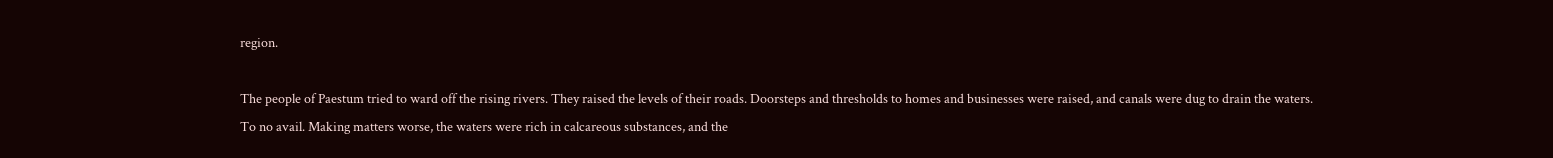region.

The people of Paestum tried to ward off the rising rivers. They raised the levels of their roads. Doorsteps and thresholds to homes and businesses were raised, and canals were dug to drain the waters. To no avail. Making matters worse, the waters were rich in calcareous substances, and the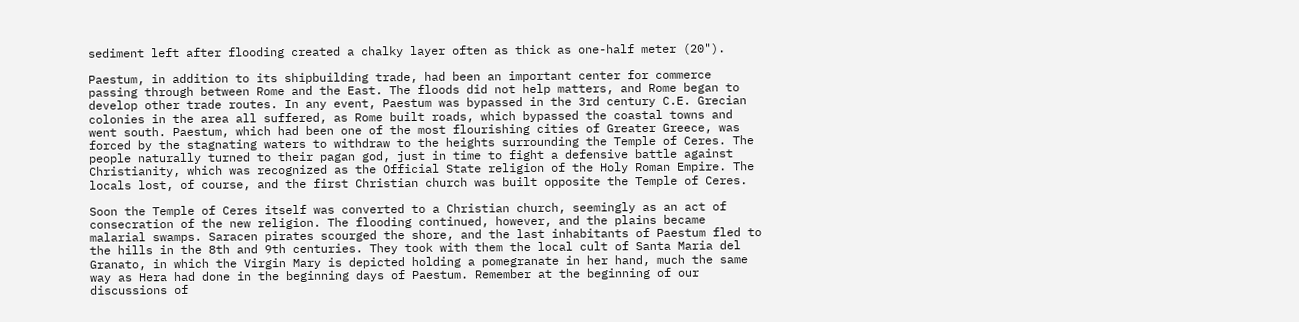sediment left after flooding created a chalky layer often as thick as one-half meter (20").

Paestum, in addition to its shipbuilding trade, had been an important center for commerce passing through between Rome and the East. The floods did not help matters, and Rome began to develop other trade routes. In any event, Paestum was bypassed in the 3rd century C.E. Grecian colonies in the area all suffered, as Rome built roads, which bypassed the coastal towns and went south. Paestum, which had been one of the most flourishing cities of Greater Greece, was forced by the stagnating waters to withdraw to the heights surrounding the Temple of Ceres. The people naturally turned to their pagan god, just in time to fight a defensive battle against Christianity, which was recognized as the Official State religion of the Holy Roman Empire. The locals lost, of course, and the first Christian church was built opposite the Temple of Ceres.

Soon the Temple of Ceres itself was converted to a Christian church, seemingly as an act of consecration of the new religion. The flooding continued, however, and the plains became malarial swamps. Saracen pirates scourged the shore, and the last inhabitants of Paestum fled to the hills in the 8th and 9th centuries. They took with them the local cult of Santa Maria del Granato, in which the Virgin Mary is depicted holding a pomegranate in her hand, much the same way as Hera had done in the beginning days of Paestum. Remember at the beginning of our discussions of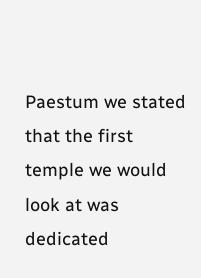Paestum we stated that the first temple we would look at was dedicated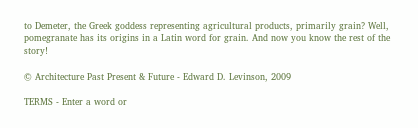to Demeter, the Greek goddess representing agricultural products, primarily grain? Well, pomegranate has its origins in a Latin word for grain. And now you know the rest of the story!

© Architecture Past Present & Future - Edward D. Levinson, 2009

TERMS - Enter a word or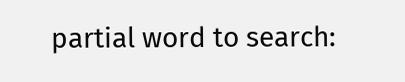partial word to search: